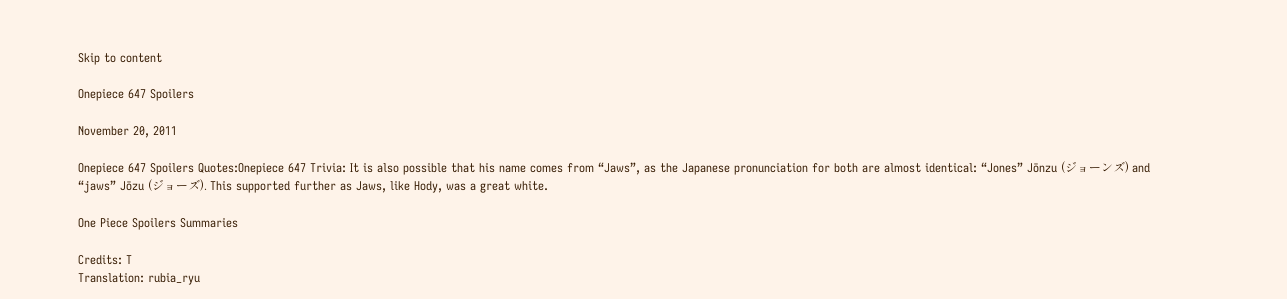Skip to content

Onepiece 647 Spoilers

November 20, 2011

Onepiece 647 Spoilers Quotes:Onepiece 647 Trivia: It is also possible that his name comes from “Jaws”, as the Japanese pronunciation for both are almost identical: “Jones” Jōnzu (ジョーンズ) and “jaws” Jōzu (ジョーズ). This supported further as Jaws, like Hody, was a great white.

One Piece Spoilers Summaries

Credits: T
Translation: rubia_ryu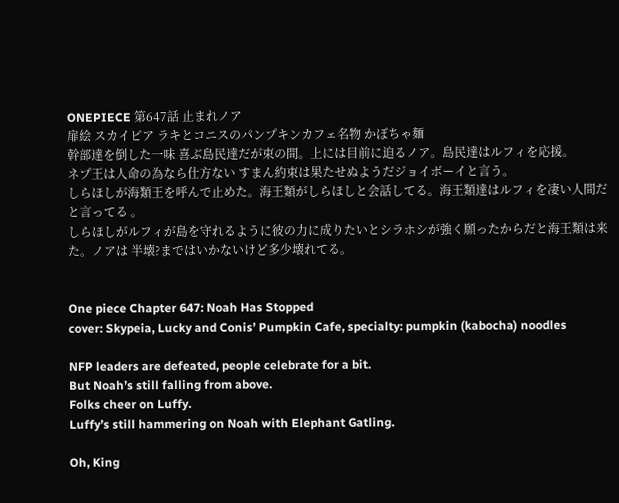ONEPIECE 第647話 止まれノア
扉絵 スカイピア ラキとコニスのパンプキンカフェ名物 かぼちゃ麺
幹部達を倒した一味 喜ぶ島民達だが束の間。上には目前に迫るノア。島民達はルフィを応援。
ネプ王は人命の為なら仕方ない すまん約束は果たせぬようだジョイボーイと言う。
しらほしが海類王を呼んで止めた。海王類がしらほしと会話してる。海王類達はルフィを凄い人間だと言ってる 。
しらほしがルフィが島を守れるように彼の力に成りたいとシラホシが強く願ったからだと海王類は来た。ノアは 半壊?まではいかないけど多少壊れてる。


One piece Chapter 647: Noah Has Stopped
cover: Skypeia, Lucky and Conis’ Pumpkin Cafe, specialty: pumpkin (kabocha) noodles

NFP leaders are defeated, people celebrate for a bit.
But Noah’s still falling from above.
Folks cheer on Luffy.
Luffy’s still hammering on Noah with Elephant Gatling.

Oh, King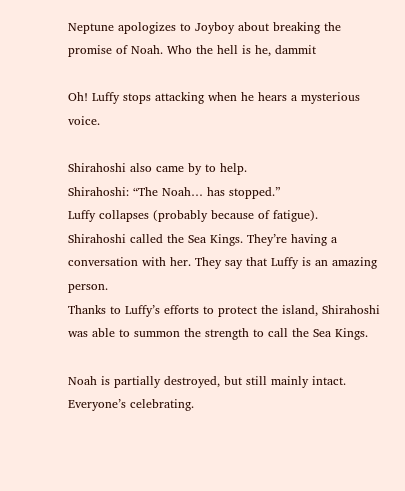Neptune apologizes to Joyboy about breaking the promise of Noah. Who the hell is he, dammit

Oh! Luffy stops attacking when he hears a mysterious voice.

Shirahoshi also came by to help.
Shirahoshi: “The Noah… has stopped.”
Luffy collapses (probably because of fatigue).
Shirahoshi called the Sea Kings. They’re having a conversation with her. They say that Luffy is an amazing person.
Thanks to Luffy’s efforts to protect the island, Shirahoshi was able to summon the strength to call the Sea Kings.

Noah is partially destroyed, but still mainly intact.
Everyone’s celebrating.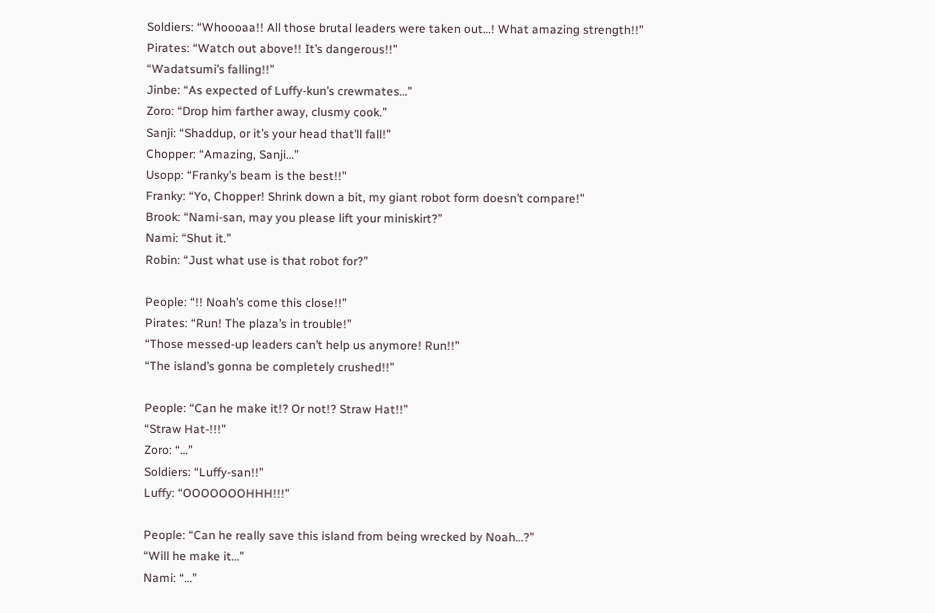Soldiers: “Whoooaa!! All those brutal leaders were taken out…! What amazing strength!!”
Pirates: “Watch out above!! It’s dangerous!!”
“Wadatsumi’s falling!!”
Jinbe: “As expected of Luffy-kun’s crewmates…”
Zoro: “Drop him farther away, clusmy cook.”
Sanji: “Shaddup, or it’s your head that’ll fall!”
Chopper: “Amazing, Sanji…”
Usopp: “Franky’s beam is the best!!”
Franky: “Yo, Chopper! Shrink down a bit, my giant robot form doesn’t compare!”
Brook: “Nami-san, may you please lift your miniskirt?”
Nami: “Shut it.”
Robin: “Just what use is that robot for?”

People: “!! Noah’s come this close!!”
Pirates: “Run! The plaza’s in trouble!”
“Those messed-up leaders can’t help us anymore! Run!!”
“The island’s gonna be completely crushed!!”

People: “Can he make it!? Or not!? Straw Hat!!”
“Straw Hat-!!!”
Zoro: “…”
Soldiers: “Luffy-san!!”
Luffy: “OOOOOOOHHH!!!”

People: “Can he really save this island from being wrecked by Noah…?”
“Will he make it…”
Nami: “…”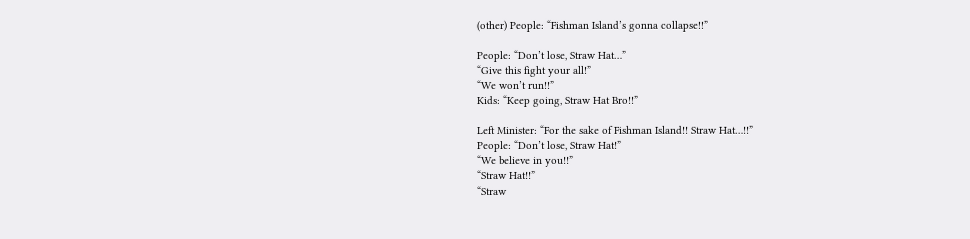(other) People: “Fishman Island’s gonna collapse!!”

People: “Don’t lose, Straw Hat…”
“Give this fight your all!”
“We won’t run!!”
Kids: “Keep going, Straw Hat Bro!!”

Left Minister: “For the sake of Fishman Island!! Straw Hat…!!”
People: “Don’t lose, Straw Hat!”
“We believe in you!!”
“Straw Hat!!”
“Straw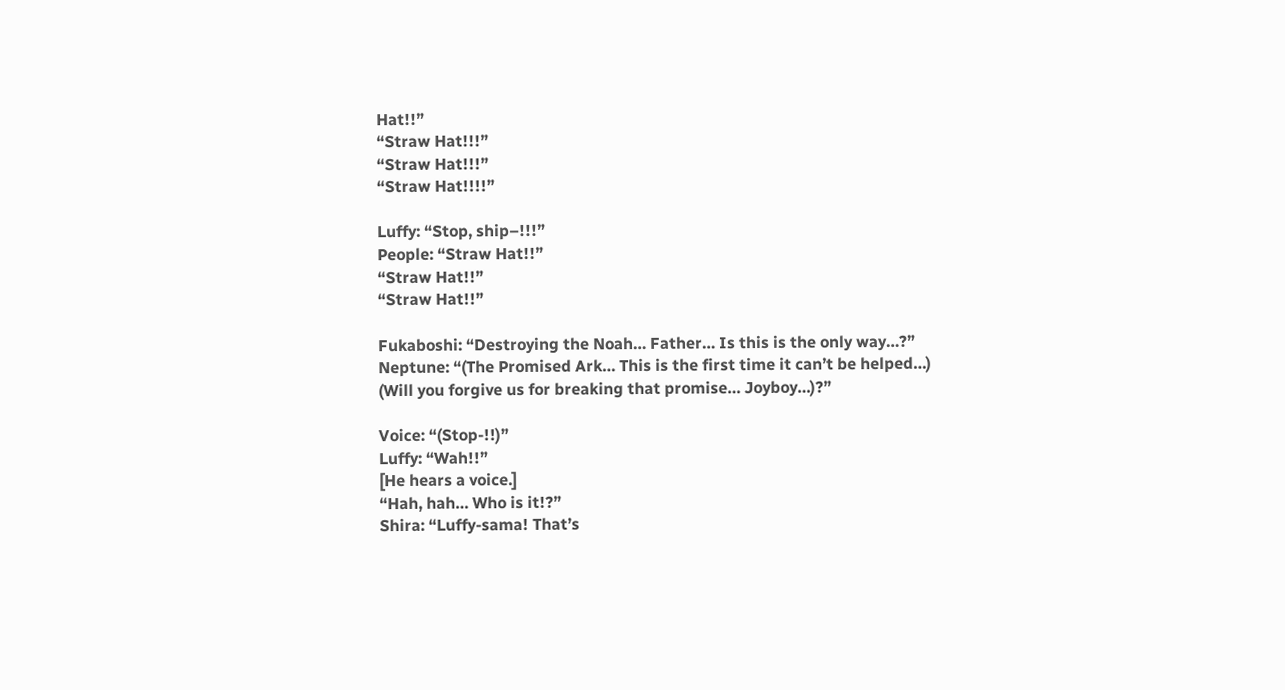Hat!!”
“Straw Hat!!!”
“Straw Hat!!!”
“Straw Hat!!!!”

Luffy: “Stop, ship–!!!”
People: “Straw Hat!!”
“Straw Hat!!”
“Straw Hat!!”

Fukaboshi: “Destroying the Noah… Father… Is this is the only way…?”
Neptune: “(The Promised Ark… This is the first time it can’t be helped…)
(Will you forgive us for breaking that promise… Joyboy…)?”

Voice: “(Stop-!!)”
Luffy: “Wah!!”
[He hears a voice.]
“Hah, hah… Who is it!?”
Shira: “Luffy-sama! That’s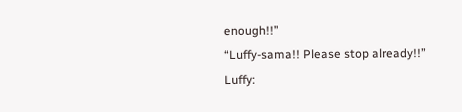enough!!”
“Luffy-sama!! Please stop already!!”
Luffy: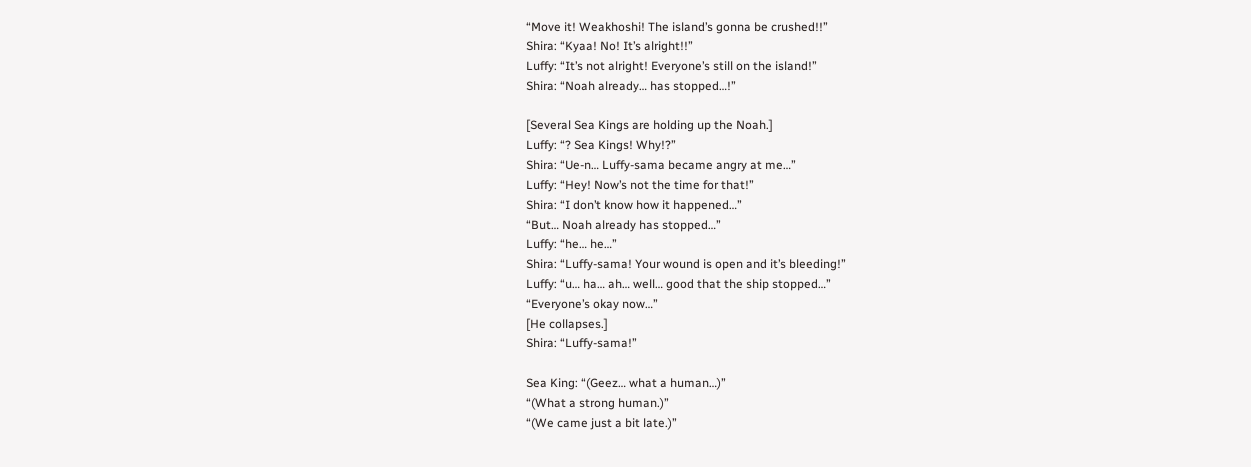“Move it! Weakhoshi! The island’s gonna be crushed!!”
Shira: “Kyaa! No! It’s alright!!”
Luffy: “It’s not alright! Everyone’s still on the island!”
Shira: “Noah already… has stopped…!”

[Several Sea Kings are holding up the Noah.]
Luffy: “? Sea Kings! Why!?”
Shira: “Ue-n… Luffy-sama became angry at me…”
Luffy: “Hey! Now’s not the time for that!”
Shira: “I don’t know how it happened…”
“But… Noah already has stopped…”
Luffy: “he… he…”
Shira: “Luffy-sama! Your wound is open and it’s bleeding!”
Luffy: “u… ha… ah… well… good that the ship stopped…”
“Everyone’s okay now…”
[He collapses.]
Shira: “Luffy-sama!”

Sea King: “(Geez… what a human…)”
“(What a strong human.)”
“(We came just a bit late.)”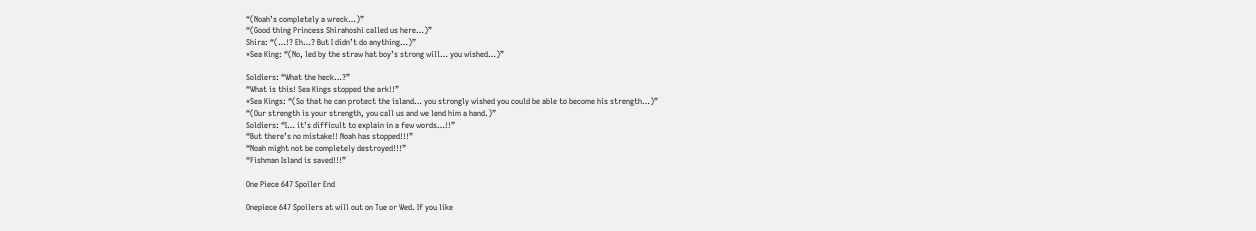“(Noah’s completely a wreck…)”
“(Good thing Princess Shirahoshi called us here…)”
Shira: “(…!? Eh…? But I didn’t do anything…)”
*Sea King: “(No, led by the straw hat boy’s strong will… you wished…)”

Soldiers: “What the heck…?”
“What is this! Sea Kings stopped the ark!!”
*Sea Kings: “(So that he can protect the island… you strongly wished you could be able to become his strength…)”
“(Our strength is your strength, you call us and we lend him a hand.)”
Soldiers: “I… it’s difficult to explain in a few words…!!”
“But there’s no mistake!! Noah has stopped!!!”
“Noah might not be completely destroyed!!!”
“Fishman Island is saved!!!”

One Piece 647 Spoiler End

Onepiece 647 Spoilers at will out on Tue or Wed. If you like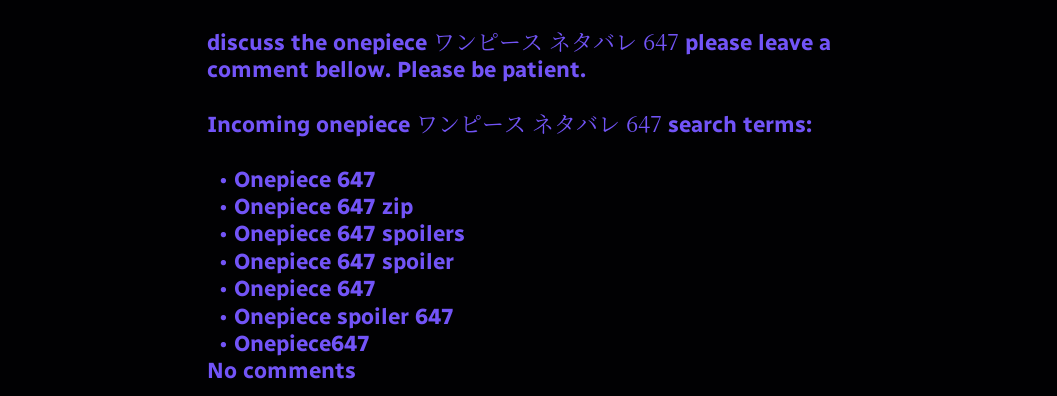discuss the onepiece ワンピース ネタバレ 647 please leave a comment bellow. Please be patient.

Incoming onepiece ワンピース ネタバレ 647 search terms:

  • Onepiece 647
  • Onepiece 647 zip
  • Onepiece 647 spoilers
  • Onepiece 647 spoiler
  • Onepiece 647
  • Onepiece spoiler 647
  • Onepiece647
No comments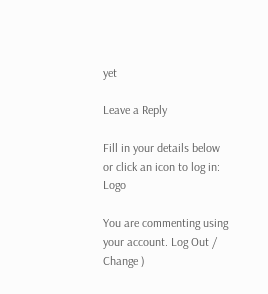yet

Leave a Reply

Fill in your details below or click an icon to log in: Logo

You are commenting using your account. Log Out /  Change )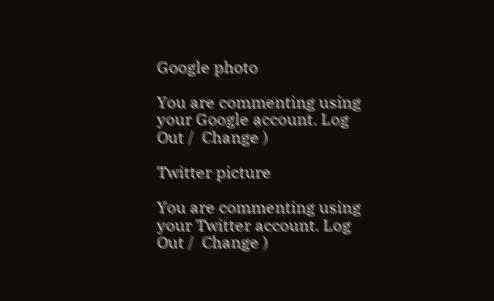Google photo

You are commenting using your Google account. Log Out /  Change )

Twitter picture

You are commenting using your Twitter account. Log Out /  Change )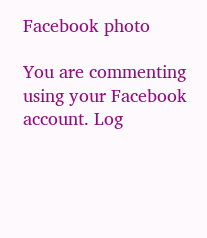Facebook photo

You are commenting using your Facebook account. Log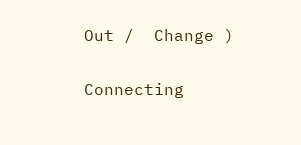Out /  Change )

Connecting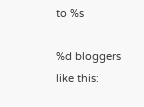to %s

%d bloggers like this: